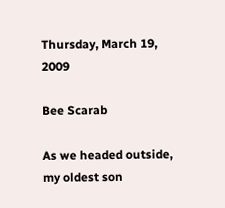Thursday, March 19, 2009

Bee Scarab

As we headed outside, my oldest son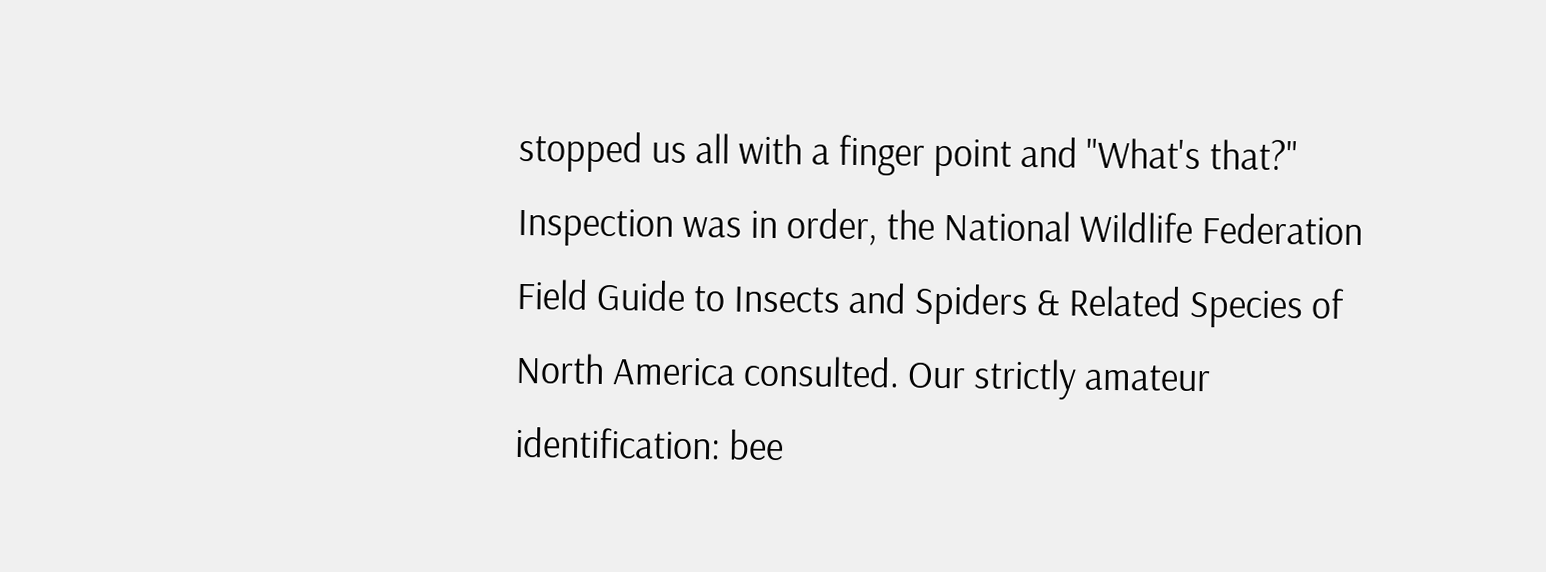stopped us all with a finger point and "What's that?" Inspection was in order, the National Wildlife Federation Field Guide to Insects and Spiders & Related Species of North America consulted. Our strictly amateur identification: bee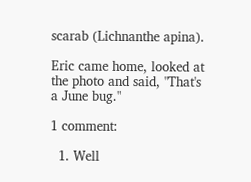scarab (Lichnanthe apina).

Eric came home, looked at the photo and said, "That's a June bug."

1 comment:

  1. Well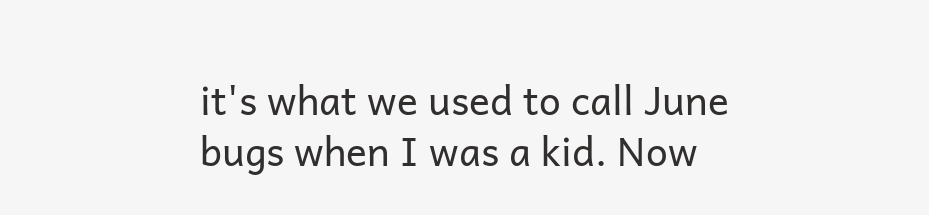it's what we used to call June bugs when I was a kid. Now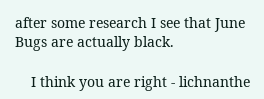after some research I see that June Bugs are actually black.

    I think you are right - lichnanthe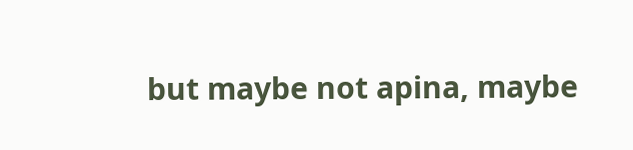but maybe not apina, maybe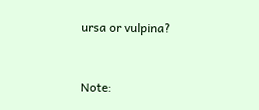ursa or vulpina?


Note: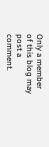Only a member of this blog may post a comment.